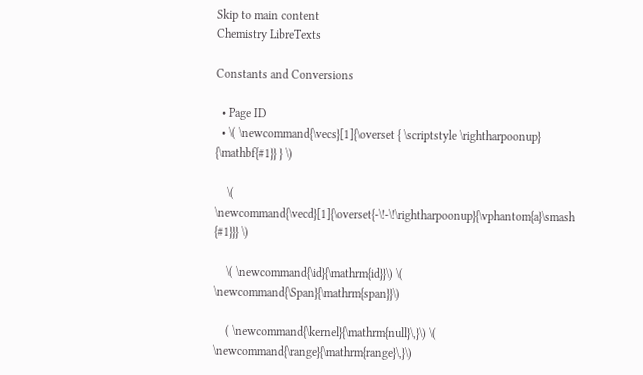Skip to main content
Chemistry LibreTexts

Constants and Conversions

  • Page ID
  • \( \newcommand{\vecs}[1]{\overset { \scriptstyle \rightharpoonup} {\mathbf{#1}} } \)

    \( \newcommand{\vecd}[1]{\overset{-\!-\!\rightharpoonup}{\vphantom{a}\smash {#1}}} \)

    \( \newcommand{\id}{\mathrm{id}}\) \( \newcommand{\Span}{\mathrm{span}}\)

    ( \newcommand{\kernel}{\mathrm{null}\,}\) \( \newcommand{\range}{\mathrm{range}\,}\)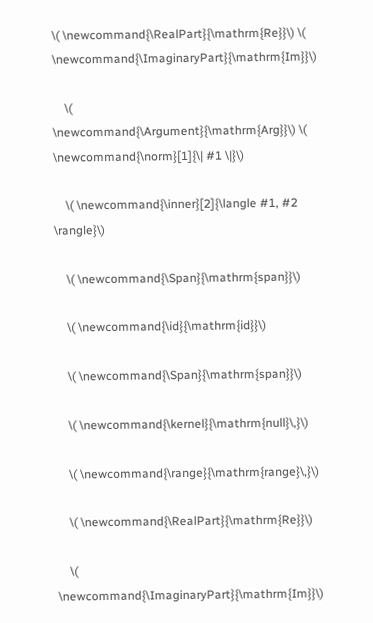\( \newcommand{\RealPart}{\mathrm{Re}}\) \( \newcommand{\ImaginaryPart}{\mathrm{Im}}\)

    \( \newcommand{\Argument}{\mathrm{Arg}}\) \( \newcommand{\norm}[1]{\| #1 \|}\)

    \( \newcommand{\inner}[2]{\langle #1, #2 \rangle}\)

    \( \newcommand{\Span}{\mathrm{span}}\)

    \( \newcommand{\id}{\mathrm{id}}\)

    \( \newcommand{\Span}{\mathrm{span}}\)

    \( \newcommand{\kernel}{\mathrm{null}\,}\)

    \( \newcommand{\range}{\mathrm{range}\,}\)

    \( \newcommand{\RealPart}{\mathrm{Re}}\)

    \( \newcommand{\ImaginaryPart}{\mathrm{Im}}\)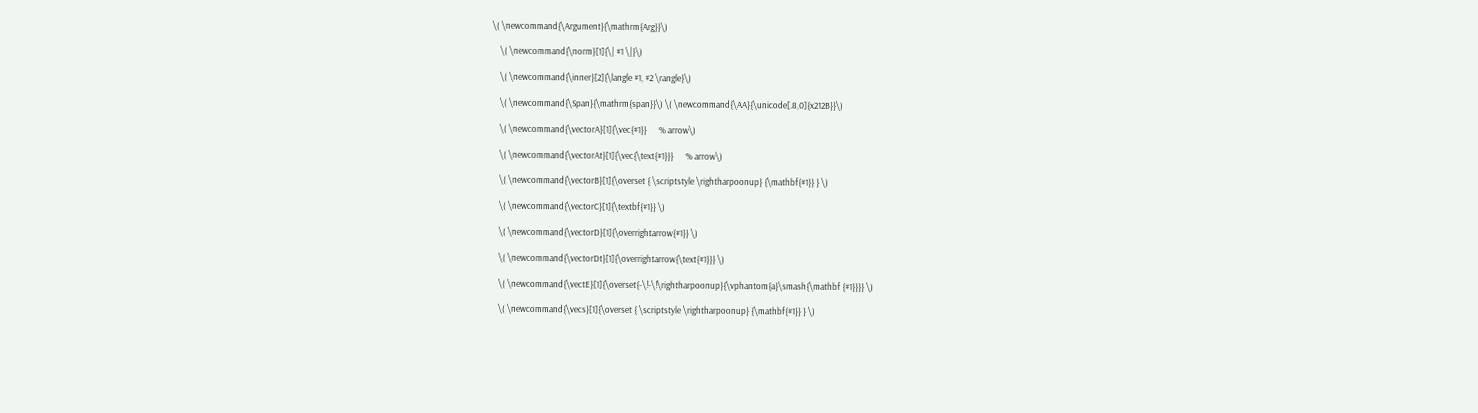\( \newcommand{\Argument}{\mathrm{Arg}}\)

    \( \newcommand{\norm}[1]{\| #1 \|}\)

    \( \newcommand{\inner}[2]{\langle #1, #2 \rangle}\)

    \( \newcommand{\Span}{\mathrm{span}}\) \( \newcommand{\AA}{\unicode[.8,0]{x212B}}\)

    \( \newcommand{\vectorA}[1]{\vec{#1}}      % arrow\)

    \( \newcommand{\vectorAt}[1]{\vec{\text{#1}}}      % arrow\)

    \( \newcommand{\vectorB}[1]{\overset { \scriptstyle \rightharpoonup} {\mathbf{#1}} } \)

    \( \newcommand{\vectorC}[1]{\textbf{#1}} \)

    \( \newcommand{\vectorD}[1]{\overrightarrow{#1}} \)

    \( \newcommand{\vectorDt}[1]{\overrightarrow{\text{#1}}} \)

    \( \newcommand{\vectE}[1]{\overset{-\!-\!\rightharpoonup}{\vphantom{a}\smash{\mathbf {#1}}}} \)

    \( \newcommand{\vecs}[1]{\overset { \scriptstyle \rightharpoonup} {\mathbf{#1}} } \)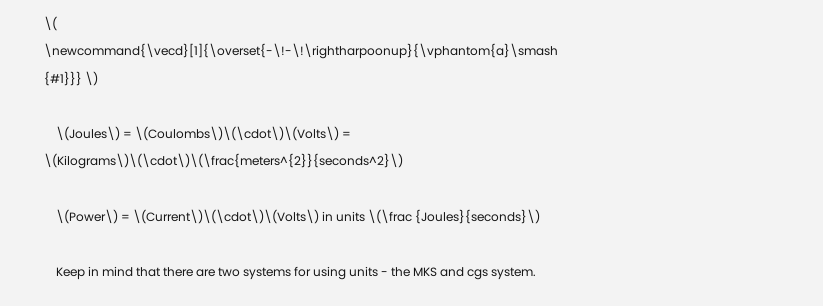\( \newcommand{\vecd}[1]{\overset{-\!-\!\rightharpoonup}{\vphantom{a}\smash {#1}}} \)

    \(Joules\) = \(Coulombs\)\(\cdot\)\(Volts\) = \(Kilograms\)\(\cdot\)\(\frac{meters^{2}}{seconds^2}\)

    \(Power\) = \(Current\)\(\cdot\)\(Volts\) in units \(\frac {Joules}{seconds}\)

    Keep in mind that there are two systems for using units - the MKS and cgs system.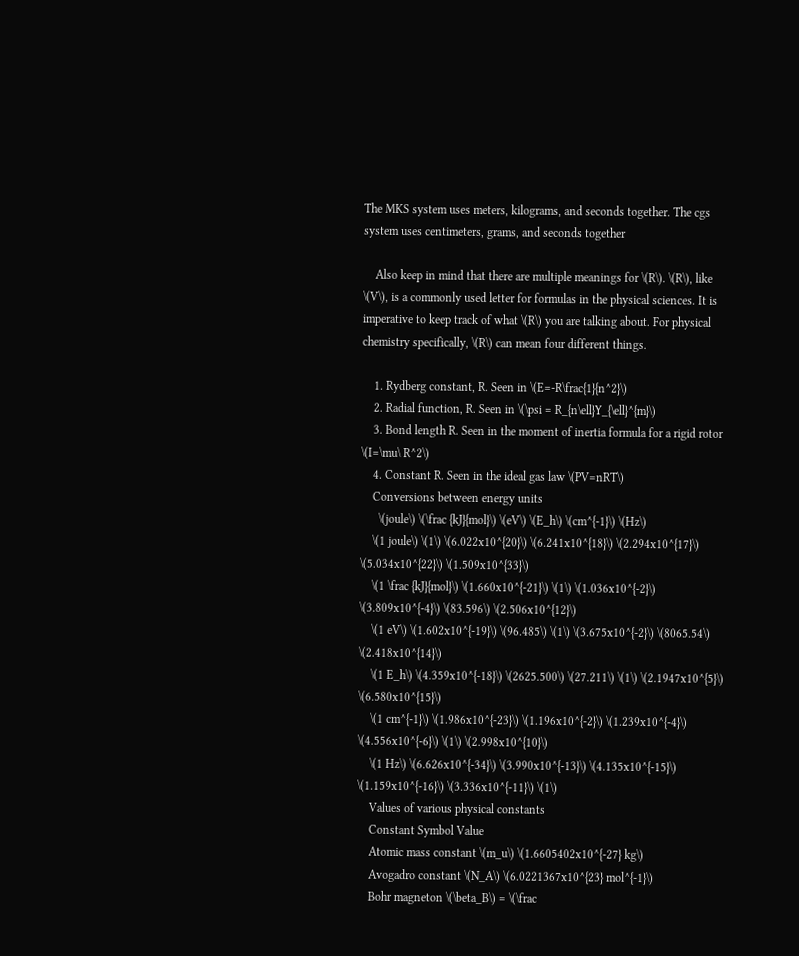The MKS system uses meters, kilograms, and seconds together. The cgs system uses centimeters, grams, and seconds together

    Also keep in mind that there are multiple meanings for \(R\). \(R\), like \(V\), is a commonly used letter for formulas in the physical sciences. It is imperative to keep track of what \(R\) you are talking about. For physical chemistry specifically, \(R\) can mean four different things.

    1. Rydberg constant, R. Seen in \(E=-R\frac{1}{n^2}\)
    2. Radial function, R. Seen in \(\psi = R_{n\ell}Y_{\ell}^{m}\)
    3. Bond length R. Seen in the moment of inertia formula for a rigid rotor \(I=\mu\ R^2\)
    4. Constant R. Seen in the ideal gas law \(PV=nRT\)
    Conversions between energy units
      \(joule\) \(\frac {kJ}{mol}\) \(eV\) \(E_h\) \(cm^{-1}\) \(Hz\)
    \(1 joule\) \(1\) \(6.022x10^{20}\) \(6.241x10^{18}\) \(2.294x10^{17}\) \(5.034x10^{22}\) \(1.509x10^{33}\)
    \(1 \frac {kJ}{mol}\) \(1.660x10^{-21}\) \(1\) \(1.036x10^{-2}\) \(3.809x10^{-4}\) \(83.596\) \(2.506x10^{12}\)
    \(1 eV\) \(1.602x10^{-19}\) \(96.485\) \(1\) \(3.675x10^{-2}\) \(8065.54\) \(2.418x10^{14}\)
    \(1 E_h\) \(4.359x10^{-18}\) \(2625.500\) \(27.211\) \(1\) \(2.1947x10^{5}\) \(6.580x10^{15}\)
    \(1 cm^{-1}\) \(1.986x10^{-23}\) \(1.196x10^{-2}\) \(1.239x10^{-4}\) \(4.556x10^{-6}\) \(1\) \(2.998x10^{10}\)
    \(1 Hz\) \(6.626x10^{-34}\) \(3.990x10^{-13}\) \(4.135x10^{-15}\) \(1.159x10^{-16}\) \(3.336x10^{-11}\) \(1\)
    Values of various physical constants
    Constant Symbol Value
    Atomic mass constant \(m_u\) \(1.6605402x10^{-27} kg\)
    Avogadro constant \(N_A\) \(6.0221367x10^{23} mol^{-1}\)
    Bohr magneton \(\beta_B\) = \(\frac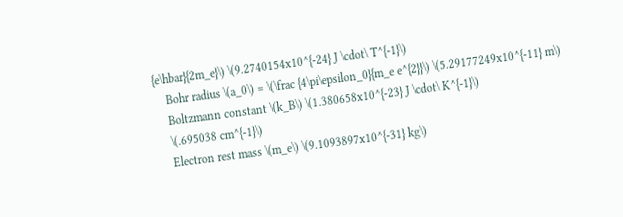{e\hbar}{2m_e}\) \(9.2740154x10^{-24} J \cdot\ T^{-1}\)
    Bohr radius \(a_0\) = \(\frac {4\pi\epsilon_0}{m_e e^{2}}\) \(5.29177249x10^{-11} m\)
    Boltzmann constant \(k_B\) \(1.380658x10^{-23} J \cdot\ K^{-1}\)
    \(.695038 cm^{-1}\)
    Electron rest mass \(m_e\) \(9.1093897x10^{-31} kg\)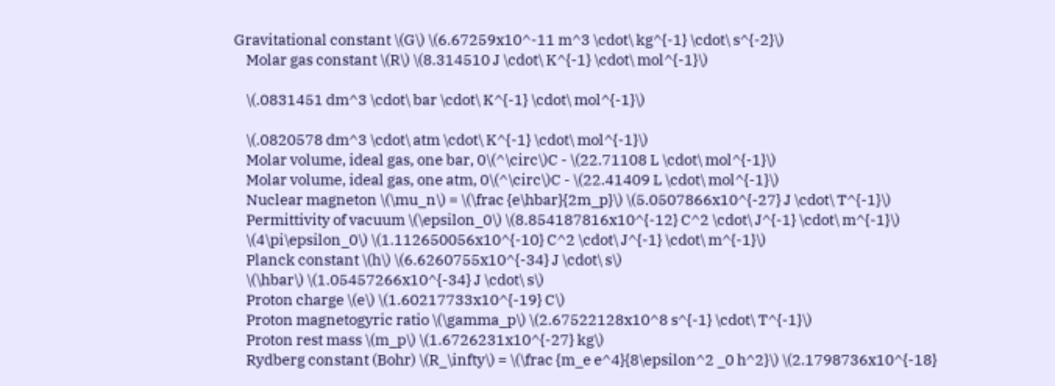Gravitational constant \(G\) \(6.67259x10^-11 m^3 \cdot\ kg^{-1} \cdot\ s^{-2}\)
    Molar gas constant \(R\) \(8.314510 J \cdot\ K^{-1} \cdot\ mol^{-1}\)

    \(.0831451 dm^3 \cdot\ bar \cdot\ K^{-1} \cdot\ mol^{-1}\)

    \(.0820578 dm^3 \cdot\ atm \cdot\ K^{-1} \cdot\ mol^{-1}\)
    Molar volume, ideal gas, one bar, 0\(^\circ\)C - \(22.71108 L \cdot\ mol^{-1}\)
    Molar volume, ideal gas, one atm, 0\(^\circ\)C - \(22.41409 L \cdot\ mol^{-1}\)
    Nuclear magneton \(\mu_n\) = \(\frac {e\hbar}{2m_p}\) \(5.0507866x10^{-27} J \cdot\ T^{-1}\)
    Permittivity of vacuum \(\epsilon_0\) \(8.854187816x10^{-12} C^2 \cdot\ J^{-1} \cdot\ m^{-1}\)
    \(4\pi\epsilon_0\) \(1.112650056x10^{-10} C^2 \cdot\ J^{-1} \cdot\ m^{-1}\)
    Planck constant \(h\) \(6.6260755x10^{-34} J \cdot\ s\)
    \(\hbar\) \(1.05457266x10^{-34} J \cdot\ s\)
    Proton charge \(e\) \(1.60217733x10^{-19} C\)
    Proton magnetogyric ratio \(\gamma_p\) \(2.67522128x10^8 s^{-1} \cdot\ T^{-1}\)
    Proton rest mass \(m_p\) \(1.6726231x10^{-27} kg\)
    Rydberg constant (Bohr) \(R_\infty\) = \(\frac {m_e e^4}{8\epsilon^2 _0 h^2}\) \(2.1798736x10^{-18}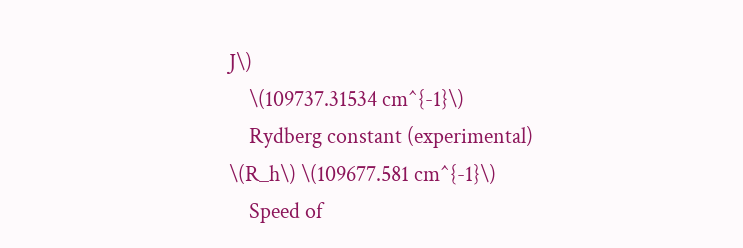J\)
    \(109737.31534 cm^{-1}\)
    Rydberg constant (experimental) \(R_h\) \(109677.581 cm^{-1}\)
    Speed of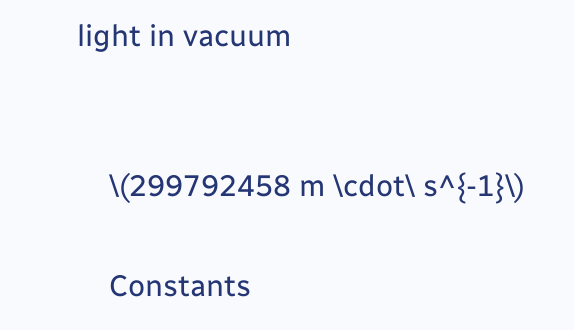light in vacuum


    \(299792458 m \cdot\ s^{-1}\)

    Constants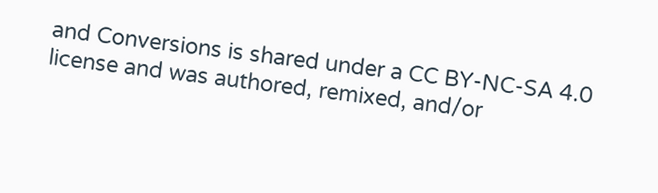and Conversions is shared under a CC BY-NC-SA 4.0 license and was authored, remixed, and/or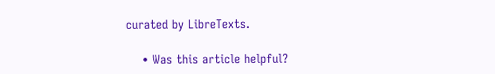curated by LibreTexts.

    • Was this article helpful?